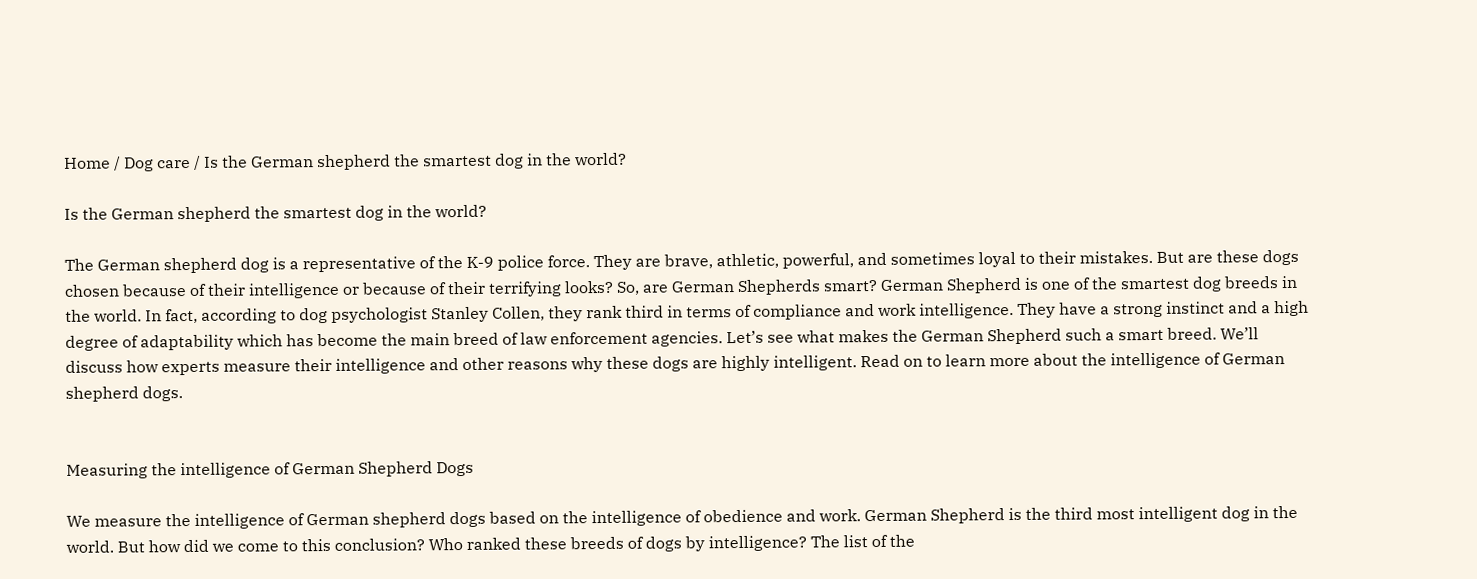Home / Dog care / Is the German shepherd the smartest dog in the world?

Is the German shepherd the smartest dog in the world?

The German shepherd dog is a representative of the K-9 police force. They are brave, athletic, powerful, and sometimes loyal to their mistakes. But are these dogs chosen because of their intelligence or because of their terrifying looks? So, are German Shepherds smart? German Shepherd is one of the smartest dog breeds in the world. In fact, according to dog psychologist Stanley Collen, they rank third in terms of compliance and work intelligence. They have a strong instinct and a high degree of adaptability which has become the main breed of law enforcement agencies. Let’s see what makes the German Shepherd such a smart breed. We’ll discuss how experts measure their intelligence and other reasons why these dogs are highly intelligent. Read on to learn more about the intelligence of German shepherd dogs.


Measuring the intelligence of German Shepherd Dogs

We measure the intelligence of German shepherd dogs based on the intelligence of obedience and work. German Shepherd is the third most intelligent dog in the world. But how did we come to this conclusion? Who ranked these breeds of dogs by intelligence? The list of the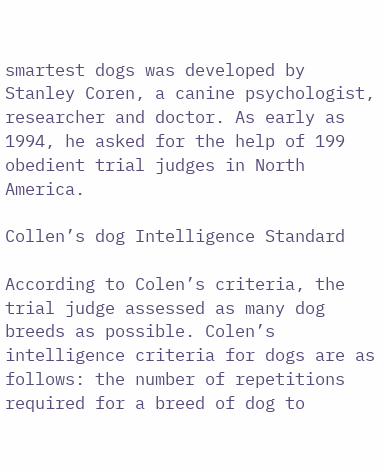smartest dogs was developed by Stanley Coren, a canine psychologist, researcher and doctor. As early as 1994, he asked for the help of 199 obedient trial judges in North America.

Collen’s dog Intelligence Standard

According to Colen’s criteria, the trial judge assessed as many dog breeds as possible. Colen’s intelligence criteria for dogs are as follows: the number of repetitions required for a breed of dog to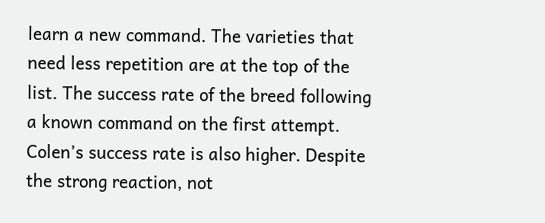learn a new command. The varieties that need less repetition are at the top of the list. The success rate of the breed following a known command on the first attempt. Colen’s success rate is also higher. Despite the strong reaction, not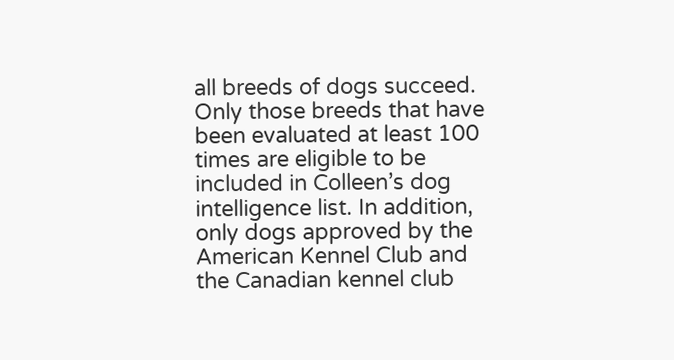all breeds of dogs succeed. Only those breeds that have been evaluated at least 100 times are eligible to be included in Colleen’s dog intelligence list. In addition, only dogs approved by the American Kennel Club and the Canadian kennel club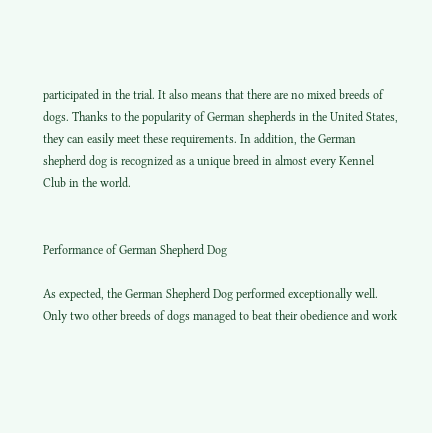participated in the trial. It also means that there are no mixed breeds of dogs. Thanks to the popularity of German shepherds in the United States, they can easily meet these requirements. In addition, the German shepherd dog is recognized as a unique breed in almost every Kennel Club in the world.


Performance of German Shepherd Dog

As expected, the German Shepherd Dog performed exceptionally well. Only two other breeds of dogs managed to beat their obedience and work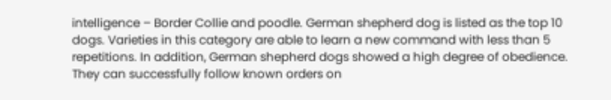intelligence – Border Collie and poodle. German shepherd dog is listed as the top 10 dogs. Varieties in this category are able to learn a new command with less than 5 repetitions. In addition, German shepherd dogs showed a high degree of obedience. They can successfully follow known orders on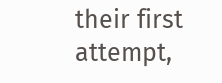their first attempt,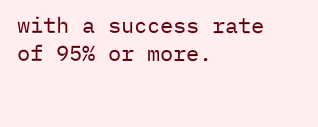with a success rate of 95% or more.